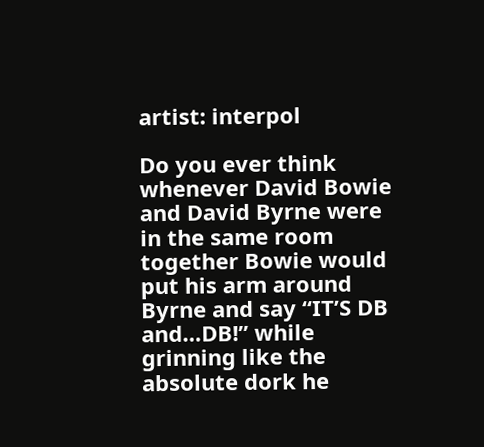artist: interpol

Do you ever think whenever David Bowie and David Byrne were in the same room together Bowie would put his arm around Byrne and say “IT’S DB and…DB!” while grinning like the absolute dork he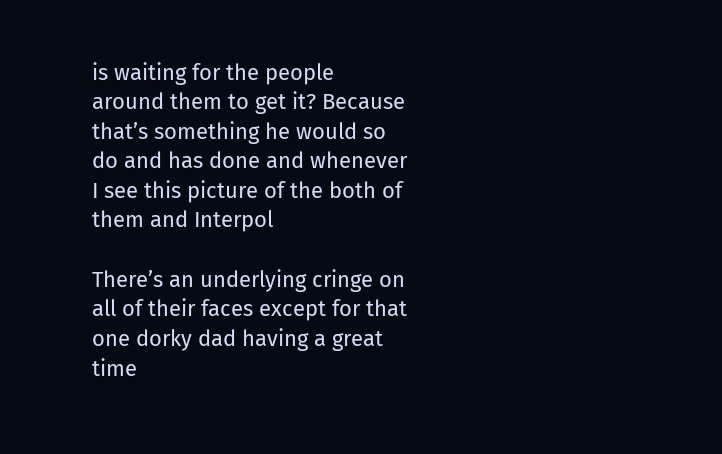is waiting for the people around them to get it? Because that’s something he would so do and has done and whenever I see this picture of the both of them and Interpol

There’s an underlying cringe on all of their faces except for that one dorky dad having a great time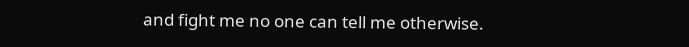and fight me no one can tell me otherwise.